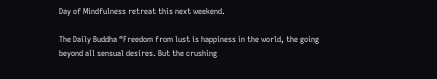Day of Mindfulness retreat this next weekend.

The Daily Buddha “Freedom from lust is happiness in the world, the going beyond all sensual desires. But the crushing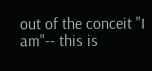out of the conceit "I am"-- this is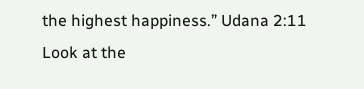the highest happiness.” Udana 2:11 Look at the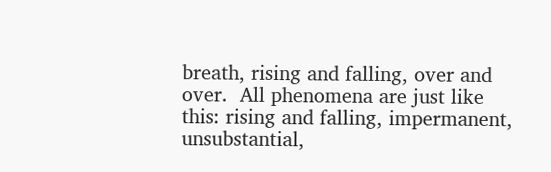breath, rising and falling, over and over.  All phenomena are just like this: rising and falling, impermanent, unsubstantial,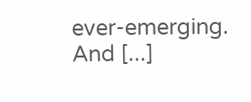ever-emerging.  And [...]